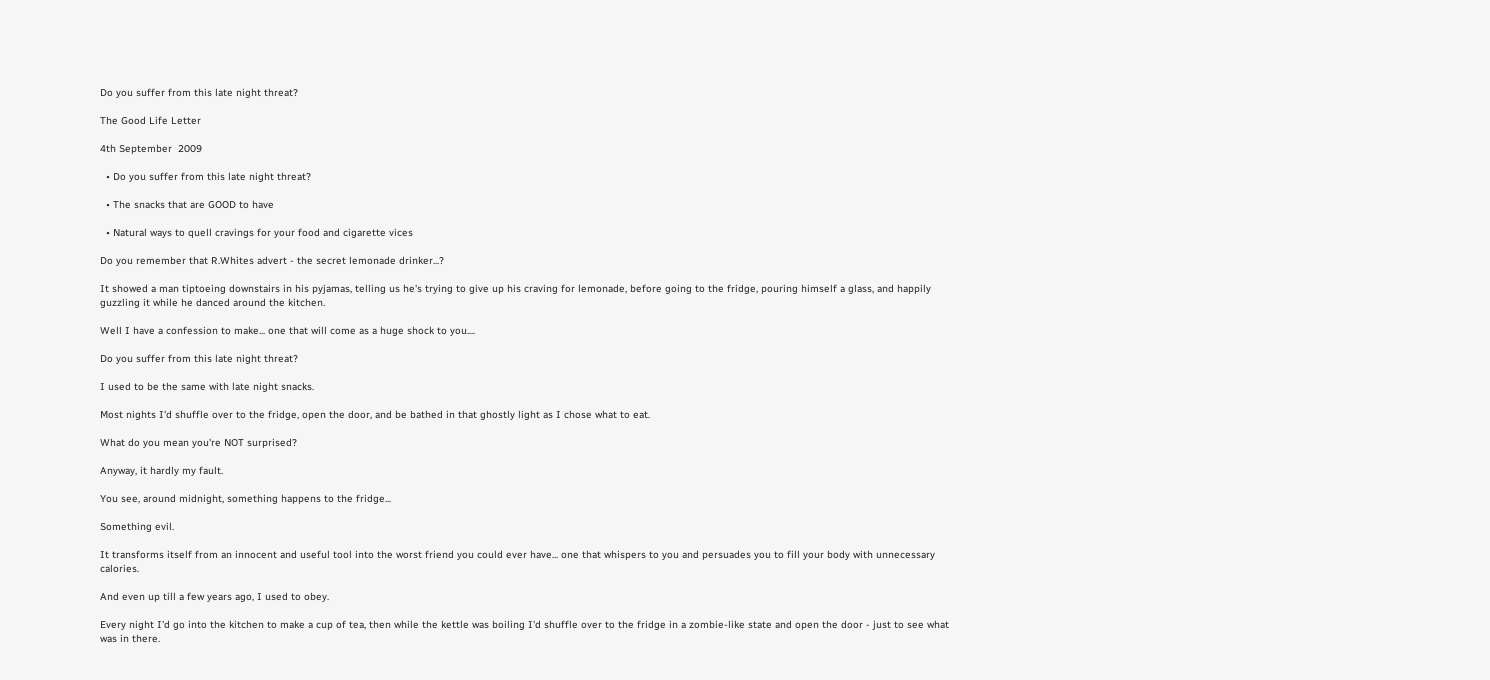Do you suffer from this late night threat?

The Good Life Letter

4th September  2009

  • Do you suffer from this late night threat?

  • The snacks that are GOOD to have

  • Natural ways to quell cravings for your food and cigarette vices

Do you remember that R.Whites advert - the secret lemonade drinker...?

It showed a man tiptoeing downstairs in his pyjamas, telling us he's trying to give up his craving for lemonade, before going to the fridge, pouring himself a glass, and happily guzzling it while he danced around the kitchen.

Well I have a confession to make... one that will come as a huge shock to you....

Do you suffer from this late night threat?

I used to be the same with late night snacks.

Most nights I'd shuffle over to the fridge, open the door, and be bathed in that ghostly light as I chose what to eat.

What do you mean you're NOT surprised?

Anyway, it hardly my fault.

You see, around midnight, something happens to the fridge...

Something evil.

It transforms itself from an innocent and useful tool into the worst friend you could ever have... one that whispers to you and persuades you to fill your body with unnecessary calories.

And even up till a few years ago, I used to obey.

Every night I'd go into the kitchen to make a cup of tea, then while the kettle was boiling I'd shuffle over to the fridge in a zombie-like state and open the door - just to see what was in there.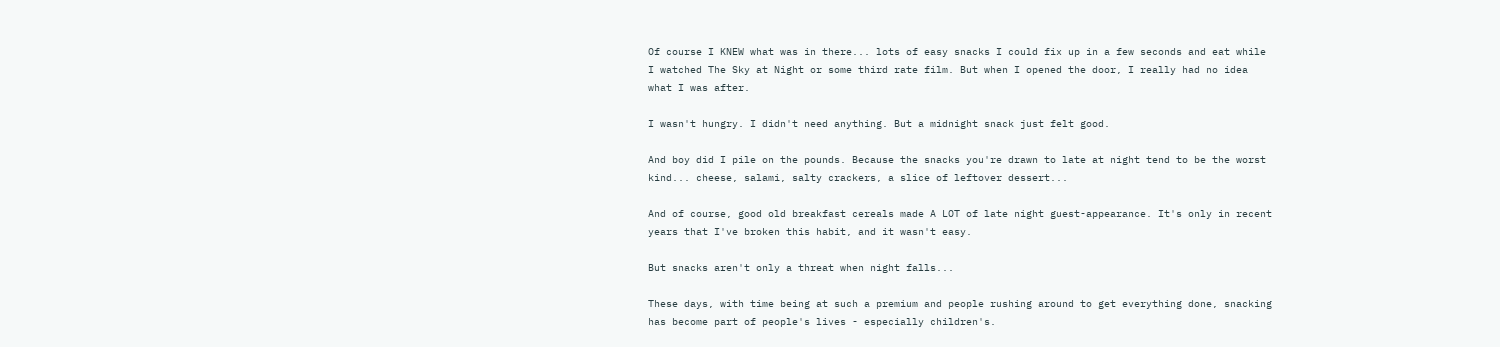Of course I KNEW what was in there... lots of easy snacks I could fix up in a few seconds and eat while I watched The Sky at Night or some third rate film. But when I opened the door, I really had no idea what I was after.

I wasn't hungry. I didn't need anything. But a midnight snack just felt good.

And boy did I pile on the pounds. Because the snacks you're drawn to late at night tend to be the worst kind... cheese, salami, salty crackers, a slice of leftover dessert...

And of course, good old breakfast cereals made A LOT of late night guest-appearance. It's only in recent years that I've broken this habit, and it wasn't easy.

But snacks aren't only a threat when night falls...

These days, with time being at such a premium and people rushing around to get everything done, snacking has become part of people's lives - especially children's.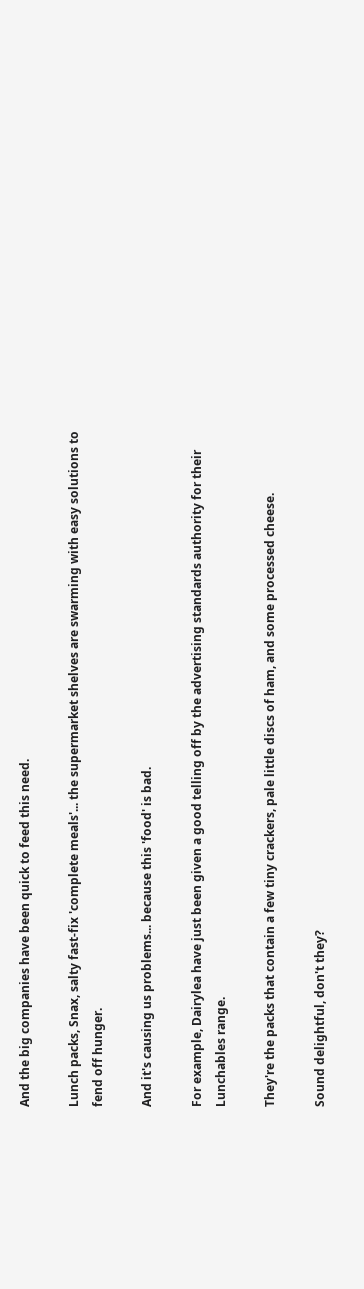And the big companies have been quick to feed this need.

Lunch packs, Snax, salty fast-fix 'complete meals'... the supermarket shelves are swarming with easy solutions to fend off hunger.

And it's causing us problems... because this 'food' is bad.

For example, Dairylea have just been given a good telling off by the advertising standards authority for their Lunchables range.

They're the packs that contain a few tiny crackers, pale little discs of ham, and some processed cheese.

Sound delightful, don't they?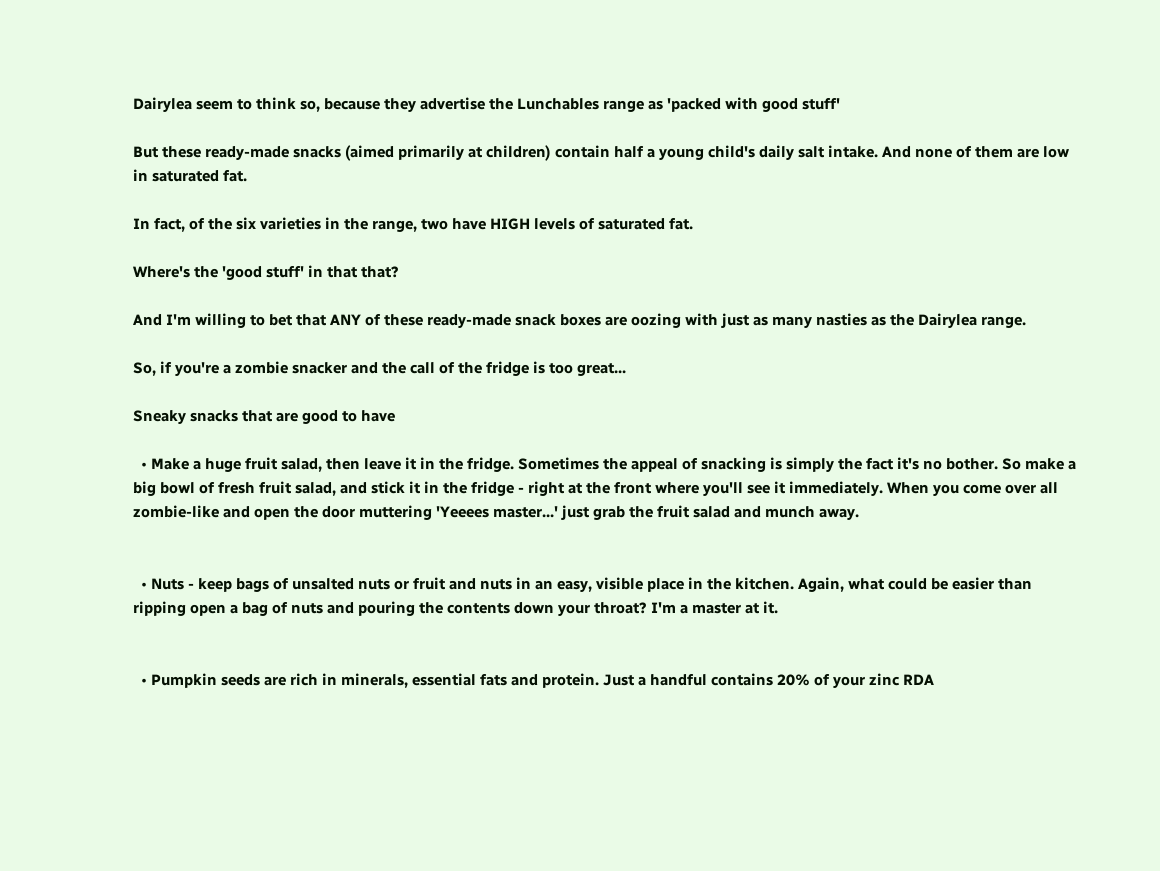Dairylea seem to think so, because they advertise the Lunchables range as 'packed with good stuff'

But these ready-made snacks (aimed primarily at children) contain half a young child's daily salt intake. And none of them are low in saturated fat.

In fact, of the six varieties in the range, two have HIGH levels of saturated fat.

Where's the 'good stuff' in that that?

And I'm willing to bet that ANY of these ready-made snack boxes are oozing with just as many nasties as the Dairylea range.

So, if you're a zombie snacker and the call of the fridge is too great...

Sneaky snacks that are good to have

  • Make a huge fruit salad, then leave it in the fridge. Sometimes the appeal of snacking is simply the fact it's no bother. So make a big bowl of fresh fruit salad, and stick it in the fridge - right at the front where you'll see it immediately. When you come over all zombie-like and open the door muttering 'Yeeees master...' just grab the fruit salad and munch away.


  • Nuts - keep bags of unsalted nuts or fruit and nuts in an easy, visible place in the kitchen. Again, what could be easier than ripping open a bag of nuts and pouring the contents down your throat? I'm a master at it.


  • Pumpkin seeds are rich in minerals, essential fats and protein. Just a handful contains 20% of your zinc RDA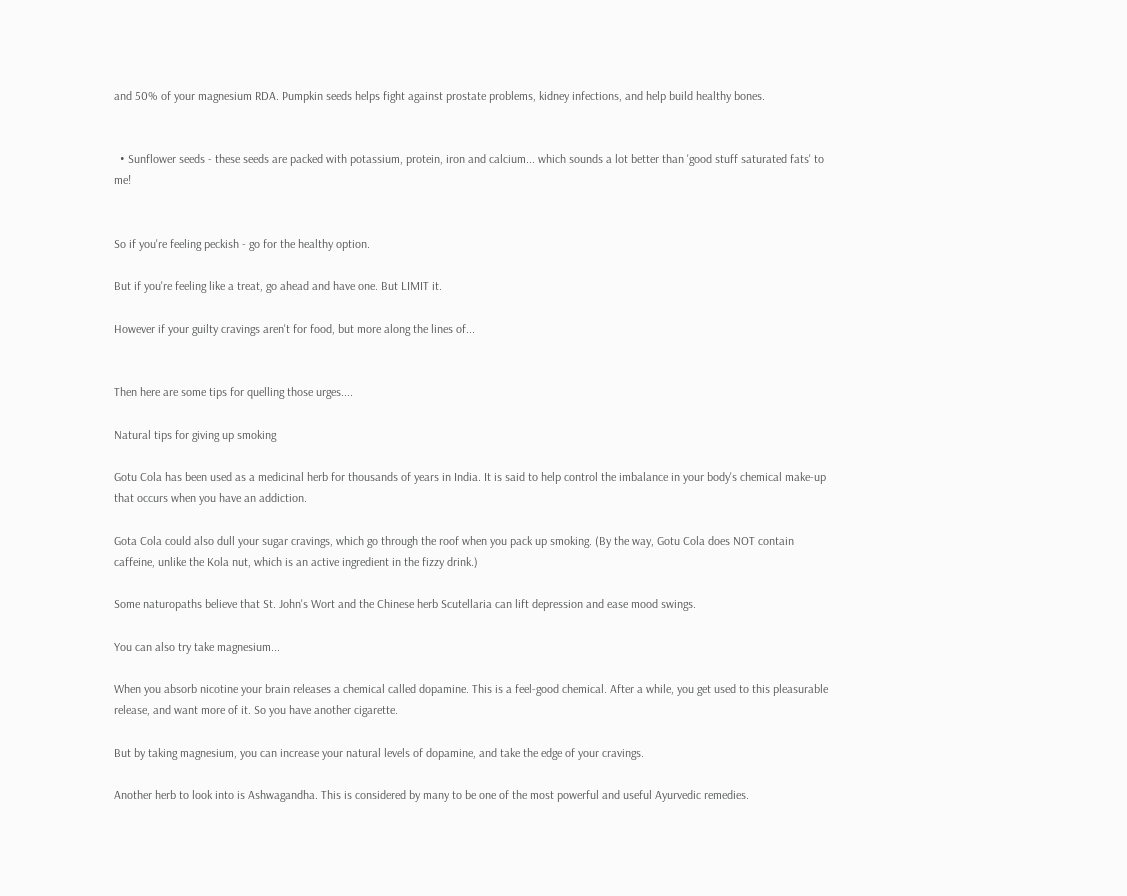and 50% of your magnesium RDA. Pumpkin seeds helps fight against prostate problems, kidney infections, and help build healthy bones.


  • Sunflower seeds - these seeds are packed with potassium, protein, iron and calcium... which sounds a lot better than 'good stuff saturated fats' to me!


So if you're feeling peckish - go for the healthy option.

But if you're feeling like a treat, go ahead and have one. But LIMIT it.

However if your guilty cravings aren't for food, but more along the lines of...


Then here are some tips for quelling those urges....

Natural tips for giving up smoking

Gotu Cola has been used as a medicinal herb for thousands of years in India. It is said to help control the imbalance in your body's chemical make-up that occurs when you have an addiction.

Gota Cola could also dull your sugar cravings, which go through the roof when you pack up smoking. (By the way, Gotu Cola does NOT contain caffeine, unlike the Kola nut, which is an active ingredient in the fizzy drink.)

Some naturopaths believe that St. John's Wort and the Chinese herb Scutellaria can lift depression and ease mood swings.

You can also try take magnesium...

When you absorb nicotine your brain releases a chemical called dopamine. This is a feel-good chemical. After a while, you get used to this pleasurable release, and want more of it. So you have another cigarette.

But by taking magnesium, you can increase your natural levels of dopamine, and take the edge of your cravings.

Another herb to look into is Ashwagandha. This is considered by many to be one of the most powerful and useful Ayurvedic remedies.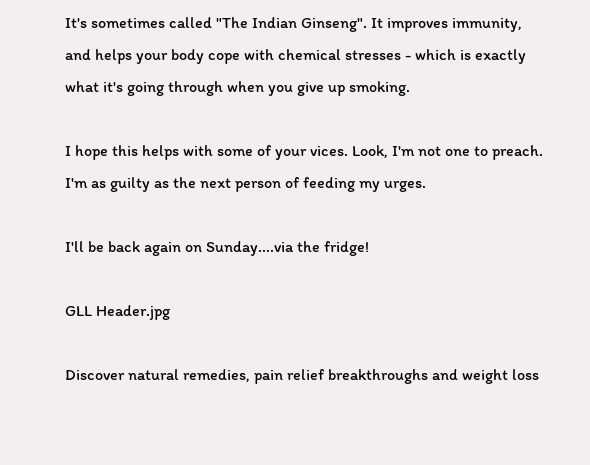It's sometimes called "The Indian Ginseng". It improves immunity, and helps your body cope with chemical stresses - which is exactly what it's going through when you give up smoking.

I hope this helps with some of your vices. Look, I'm not one to preach. I'm as guilty as the next person of feeding my urges.

I'll be back again on Sunday....via the fridge!

GLL Header.jpg

Discover natural remedies, pain relief breakthroughs and weight loss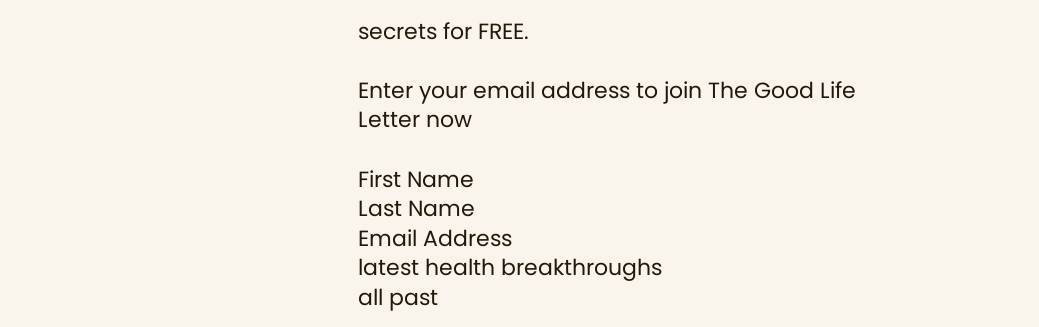secrets for FREE.

Enter your email address to join The Good Life Letter now

First Name
Last Name
Email Address
latest health breakthroughs
all past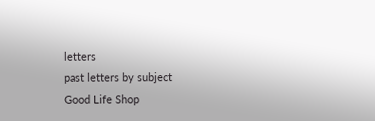letters
past letters by subject
Good Life Shop